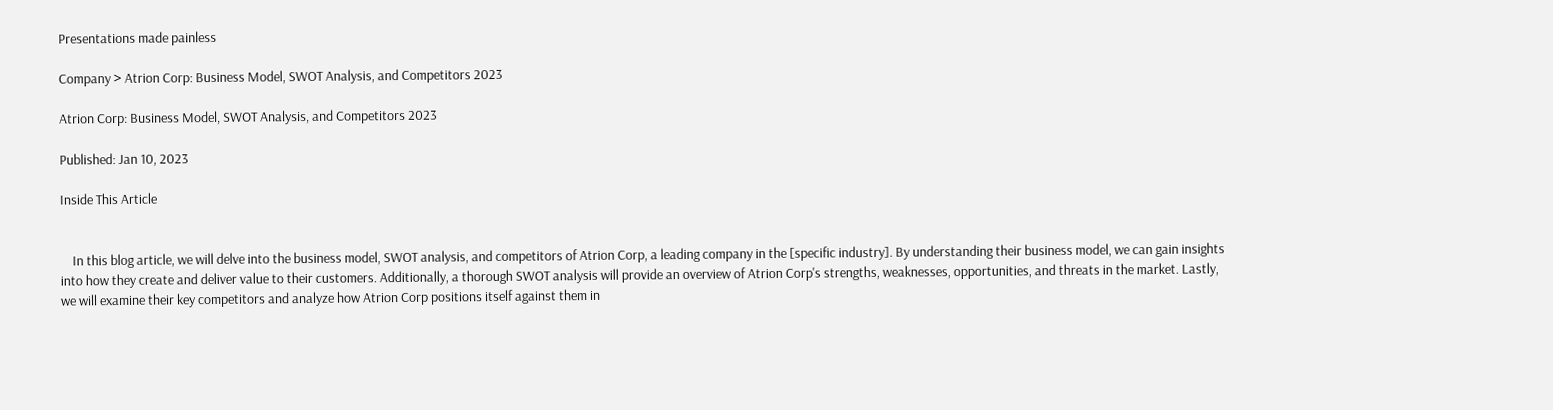Presentations made painless

Company > Atrion Corp: Business Model, SWOT Analysis, and Competitors 2023

Atrion Corp: Business Model, SWOT Analysis, and Competitors 2023

Published: Jan 10, 2023

Inside This Article


    In this blog article, we will delve into the business model, SWOT analysis, and competitors of Atrion Corp, a leading company in the [specific industry]. By understanding their business model, we can gain insights into how they create and deliver value to their customers. Additionally, a thorough SWOT analysis will provide an overview of Atrion Corp's strengths, weaknesses, opportunities, and threats in the market. Lastly, we will examine their key competitors and analyze how Atrion Corp positions itself against them in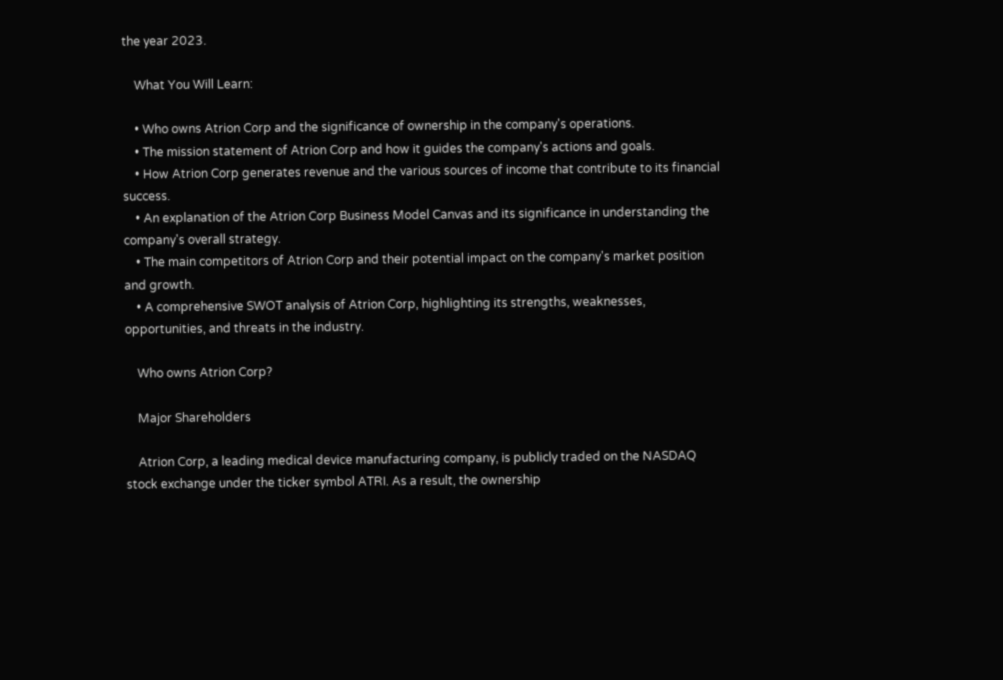the year 2023.

    What You Will Learn:

    • Who owns Atrion Corp and the significance of ownership in the company's operations.
    • The mission statement of Atrion Corp and how it guides the company's actions and goals.
    • How Atrion Corp generates revenue and the various sources of income that contribute to its financial success.
    • An explanation of the Atrion Corp Business Model Canvas and its significance in understanding the company's overall strategy.
    • The main competitors of Atrion Corp and their potential impact on the company's market position and growth.
    • A comprehensive SWOT analysis of Atrion Corp, highlighting its strengths, weaknesses, opportunities, and threats in the industry.

    Who owns Atrion Corp?

    Major Shareholders

    Atrion Corp, a leading medical device manufacturing company, is publicly traded on the NASDAQ stock exchange under the ticker symbol ATRI. As a result, the ownership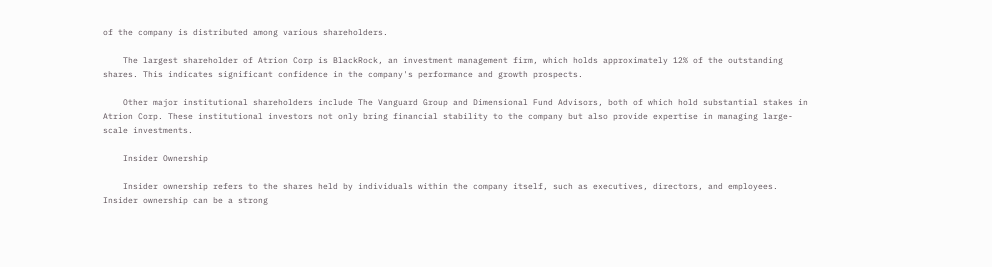of the company is distributed among various shareholders.

    The largest shareholder of Atrion Corp is BlackRock, an investment management firm, which holds approximately 12% of the outstanding shares. This indicates significant confidence in the company's performance and growth prospects.

    Other major institutional shareholders include The Vanguard Group and Dimensional Fund Advisors, both of which hold substantial stakes in Atrion Corp. These institutional investors not only bring financial stability to the company but also provide expertise in managing large-scale investments.

    Insider Ownership

    Insider ownership refers to the shares held by individuals within the company itself, such as executives, directors, and employees. Insider ownership can be a strong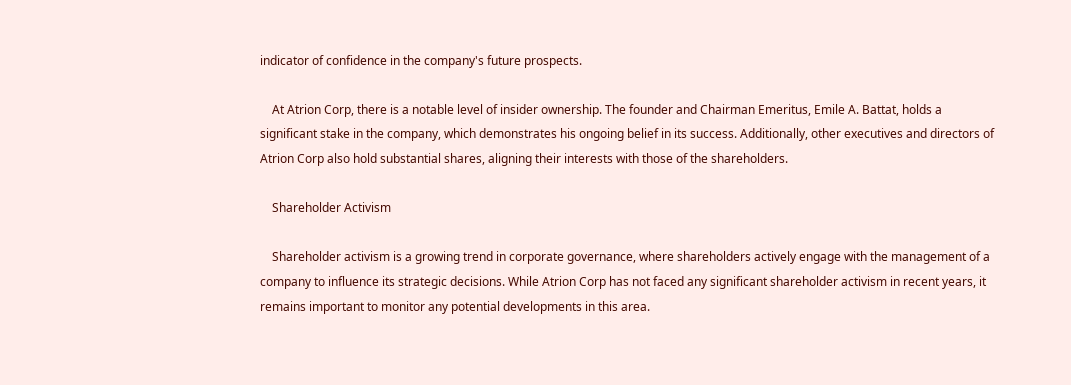indicator of confidence in the company's future prospects.

    At Atrion Corp, there is a notable level of insider ownership. The founder and Chairman Emeritus, Emile A. Battat, holds a significant stake in the company, which demonstrates his ongoing belief in its success. Additionally, other executives and directors of Atrion Corp also hold substantial shares, aligning their interests with those of the shareholders.

    Shareholder Activism

    Shareholder activism is a growing trend in corporate governance, where shareholders actively engage with the management of a company to influence its strategic decisions. While Atrion Corp has not faced any significant shareholder activism in recent years, it remains important to monitor any potential developments in this area.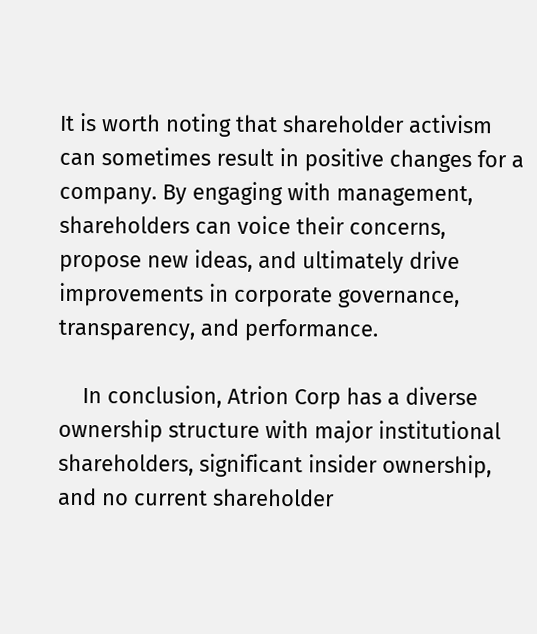It is worth noting that shareholder activism can sometimes result in positive changes for a company. By engaging with management, shareholders can voice their concerns, propose new ideas, and ultimately drive improvements in corporate governance, transparency, and performance.

    In conclusion, Atrion Corp has a diverse ownership structure with major institutional shareholders, significant insider ownership, and no current shareholder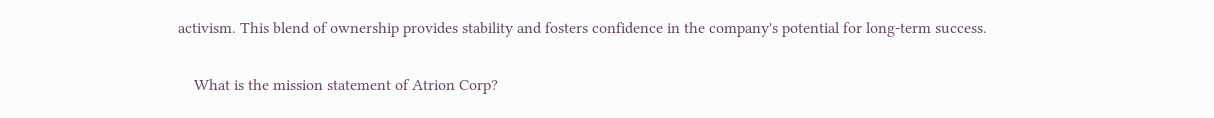activism. This blend of ownership provides stability and fosters confidence in the company's potential for long-term success.

    What is the mission statement of Atrion Corp?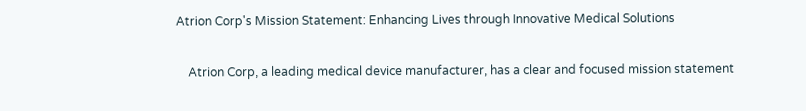Atrion Corp's Mission Statement: Enhancing Lives through Innovative Medical Solutions

    Atrion Corp, a leading medical device manufacturer, has a clear and focused mission statement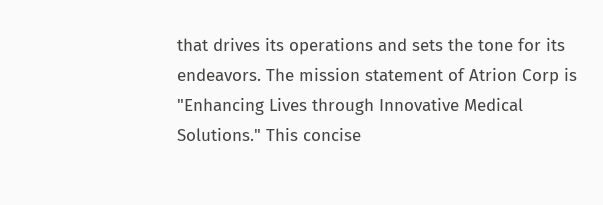that drives its operations and sets the tone for its endeavors. The mission statement of Atrion Corp is "Enhancing Lives through Innovative Medical Solutions." This concise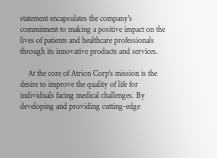statement encapsulates the company's commitment to making a positive impact on the lives of patients and healthcare professionals through its innovative products and services.

    At the core of Atrion Corp's mission is the desire to improve the quality of life for individuals facing medical challenges. By developing and providing cutting-edge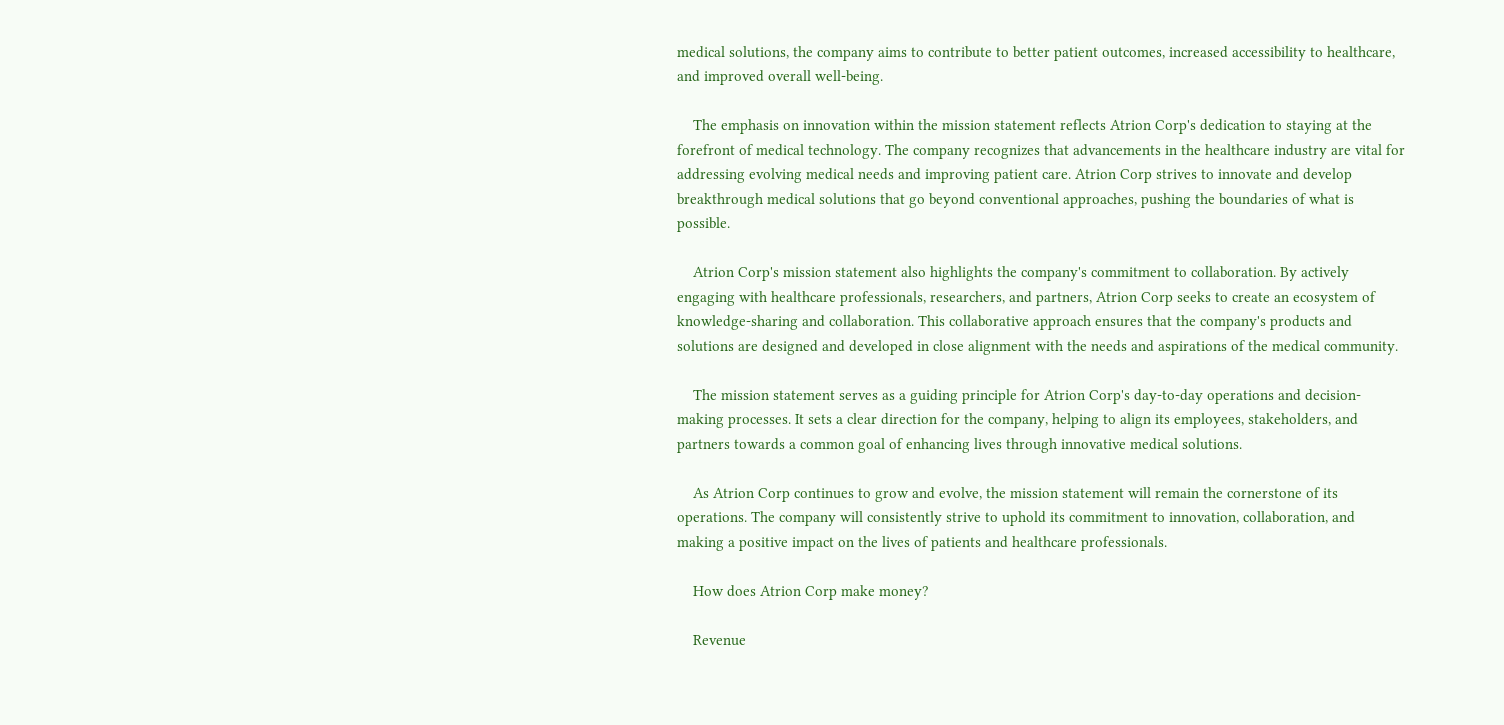medical solutions, the company aims to contribute to better patient outcomes, increased accessibility to healthcare, and improved overall well-being.

    The emphasis on innovation within the mission statement reflects Atrion Corp's dedication to staying at the forefront of medical technology. The company recognizes that advancements in the healthcare industry are vital for addressing evolving medical needs and improving patient care. Atrion Corp strives to innovate and develop breakthrough medical solutions that go beyond conventional approaches, pushing the boundaries of what is possible.

    Atrion Corp's mission statement also highlights the company's commitment to collaboration. By actively engaging with healthcare professionals, researchers, and partners, Atrion Corp seeks to create an ecosystem of knowledge-sharing and collaboration. This collaborative approach ensures that the company's products and solutions are designed and developed in close alignment with the needs and aspirations of the medical community.

    The mission statement serves as a guiding principle for Atrion Corp's day-to-day operations and decision-making processes. It sets a clear direction for the company, helping to align its employees, stakeholders, and partners towards a common goal of enhancing lives through innovative medical solutions.

    As Atrion Corp continues to grow and evolve, the mission statement will remain the cornerstone of its operations. The company will consistently strive to uphold its commitment to innovation, collaboration, and making a positive impact on the lives of patients and healthcare professionals.

    How does Atrion Corp make money?

    Revenue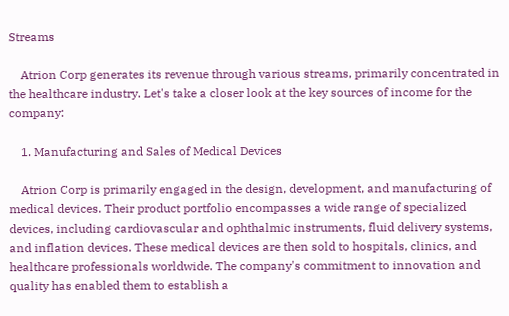Streams

    Atrion Corp generates its revenue through various streams, primarily concentrated in the healthcare industry. Let's take a closer look at the key sources of income for the company:

    1. Manufacturing and Sales of Medical Devices

    Atrion Corp is primarily engaged in the design, development, and manufacturing of medical devices. Their product portfolio encompasses a wide range of specialized devices, including cardiovascular and ophthalmic instruments, fluid delivery systems, and inflation devices. These medical devices are then sold to hospitals, clinics, and healthcare professionals worldwide. The company's commitment to innovation and quality has enabled them to establish a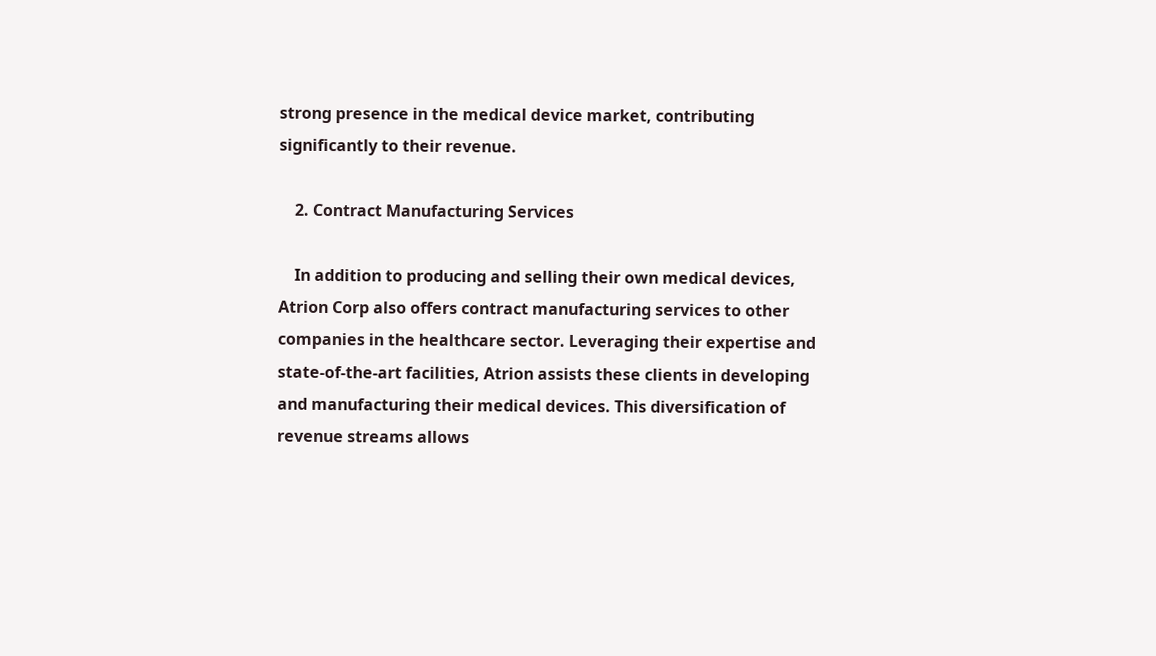strong presence in the medical device market, contributing significantly to their revenue.

    2. Contract Manufacturing Services

    In addition to producing and selling their own medical devices, Atrion Corp also offers contract manufacturing services to other companies in the healthcare sector. Leveraging their expertise and state-of-the-art facilities, Atrion assists these clients in developing and manufacturing their medical devices. This diversification of revenue streams allows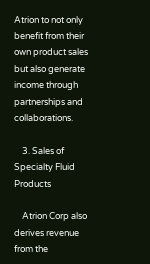Atrion to not only benefit from their own product sales but also generate income through partnerships and collaborations.

    3. Sales of Specialty Fluid Products

    Atrion Corp also derives revenue from the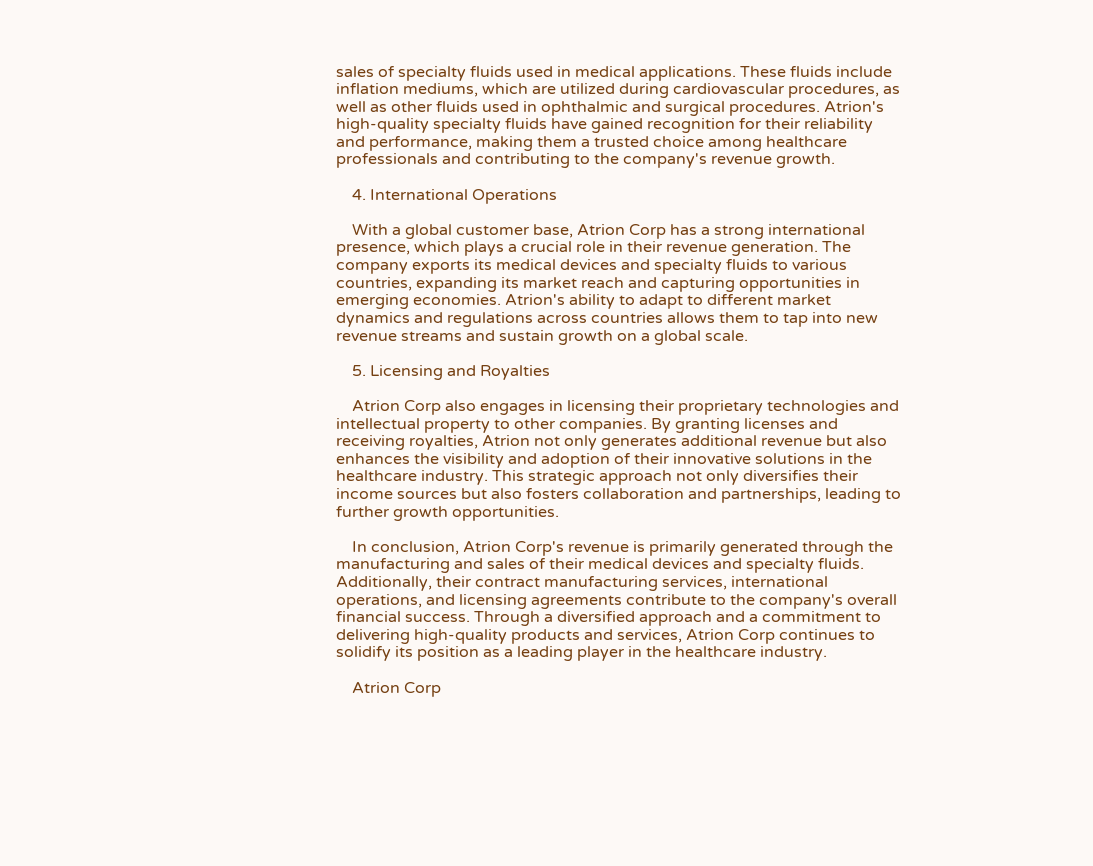sales of specialty fluids used in medical applications. These fluids include inflation mediums, which are utilized during cardiovascular procedures, as well as other fluids used in ophthalmic and surgical procedures. Atrion's high-quality specialty fluids have gained recognition for their reliability and performance, making them a trusted choice among healthcare professionals and contributing to the company's revenue growth.

    4. International Operations

    With a global customer base, Atrion Corp has a strong international presence, which plays a crucial role in their revenue generation. The company exports its medical devices and specialty fluids to various countries, expanding its market reach and capturing opportunities in emerging economies. Atrion's ability to adapt to different market dynamics and regulations across countries allows them to tap into new revenue streams and sustain growth on a global scale.

    5. Licensing and Royalties

    Atrion Corp also engages in licensing their proprietary technologies and intellectual property to other companies. By granting licenses and receiving royalties, Atrion not only generates additional revenue but also enhances the visibility and adoption of their innovative solutions in the healthcare industry. This strategic approach not only diversifies their income sources but also fosters collaboration and partnerships, leading to further growth opportunities.

    In conclusion, Atrion Corp's revenue is primarily generated through the manufacturing and sales of their medical devices and specialty fluids. Additionally, their contract manufacturing services, international operations, and licensing agreements contribute to the company's overall financial success. Through a diversified approach and a commitment to delivering high-quality products and services, Atrion Corp continues to solidify its position as a leading player in the healthcare industry.

    Atrion Corp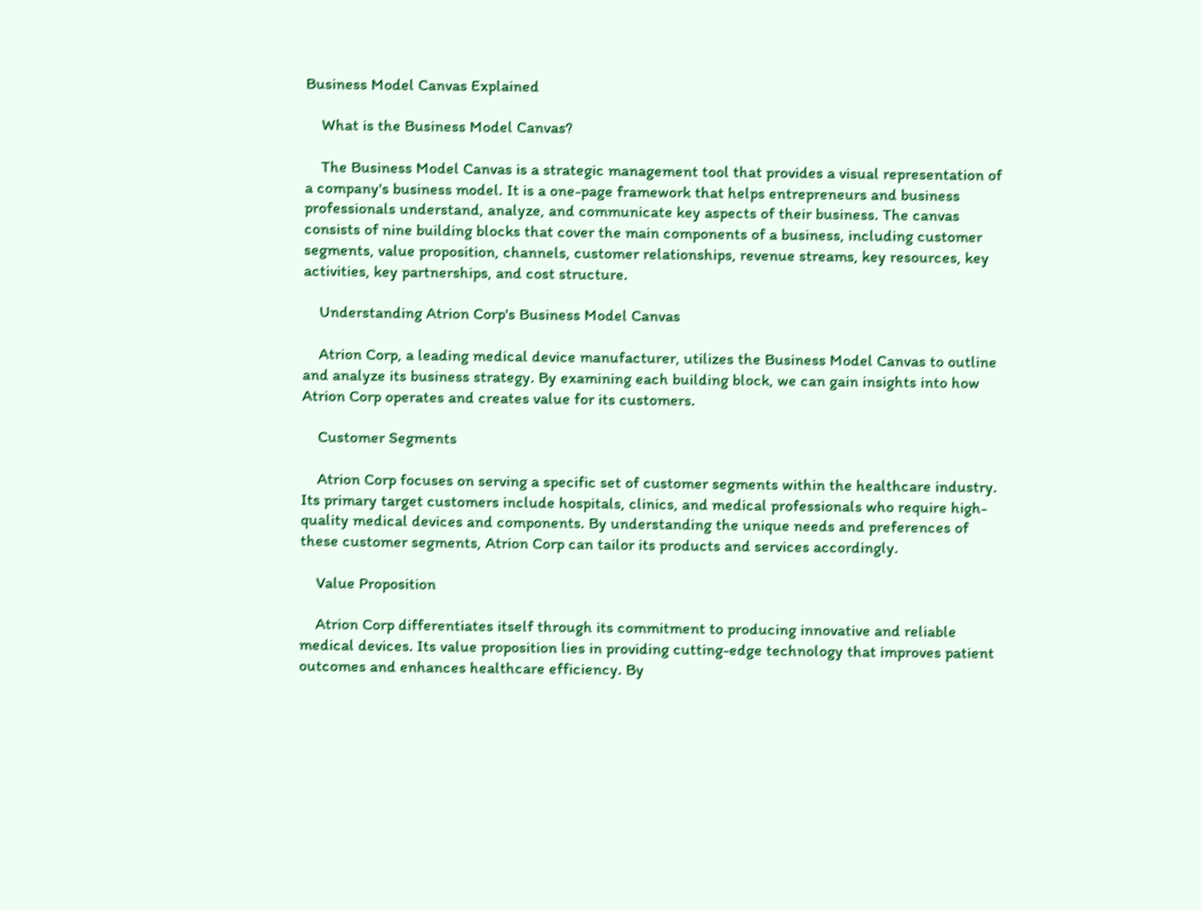Business Model Canvas Explained

    What is the Business Model Canvas?

    The Business Model Canvas is a strategic management tool that provides a visual representation of a company's business model. It is a one-page framework that helps entrepreneurs and business professionals understand, analyze, and communicate key aspects of their business. The canvas consists of nine building blocks that cover the main components of a business, including customer segments, value proposition, channels, customer relationships, revenue streams, key resources, key activities, key partnerships, and cost structure.

    Understanding Atrion Corp's Business Model Canvas

    Atrion Corp, a leading medical device manufacturer, utilizes the Business Model Canvas to outline and analyze its business strategy. By examining each building block, we can gain insights into how Atrion Corp operates and creates value for its customers.

    Customer Segments

    Atrion Corp focuses on serving a specific set of customer segments within the healthcare industry. Its primary target customers include hospitals, clinics, and medical professionals who require high-quality medical devices and components. By understanding the unique needs and preferences of these customer segments, Atrion Corp can tailor its products and services accordingly.

    Value Proposition

    Atrion Corp differentiates itself through its commitment to producing innovative and reliable medical devices. Its value proposition lies in providing cutting-edge technology that improves patient outcomes and enhances healthcare efficiency. By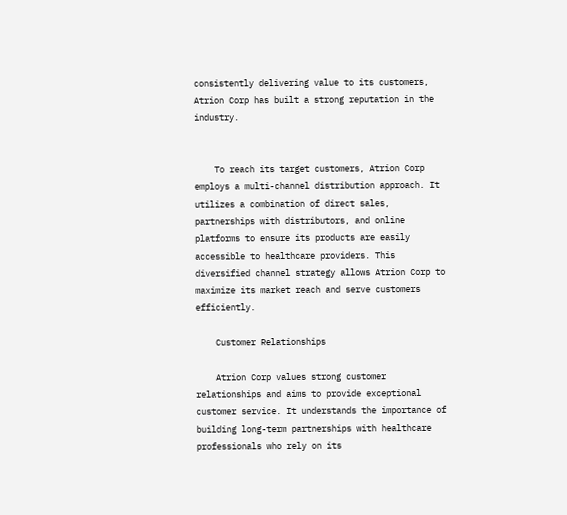consistently delivering value to its customers, Atrion Corp has built a strong reputation in the industry.


    To reach its target customers, Atrion Corp employs a multi-channel distribution approach. It utilizes a combination of direct sales, partnerships with distributors, and online platforms to ensure its products are easily accessible to healthcare providers. This diversified channel strategy allows Atrion Corp to maximize its market reach and serve customers efficiently.

    Customer Relationships

    Atrion Corp values strong customer relationships and aims to provide exceptional customer service. It understands the importance of building long-term partnerships with healthcare professionals who rely on its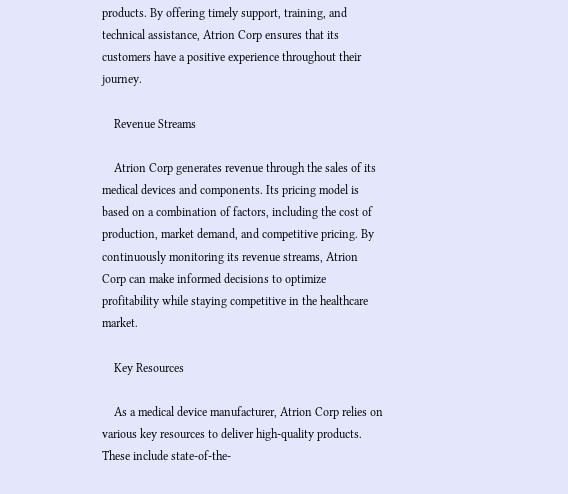products. By offering timely support, training, and technical assistance, Atrion Corp ensures that its customers have a positive experience throughout their journey.

    Revenue Streams

    Atrion Corp generates revenue through the sales of its medical devices and components. Its pricing model is based on a combination of factors, including the cost of production, market demand, and competitive pricing. By continuously monitoring its revenue streams, Atrion Corp can make informed decisions to optimize profitability while staying competitive in the healthcare market.

    Key Resources

    As a medical device manufacturer, Atrion Corp relies on various key resources to deliver high-quality products. These include state-of-the-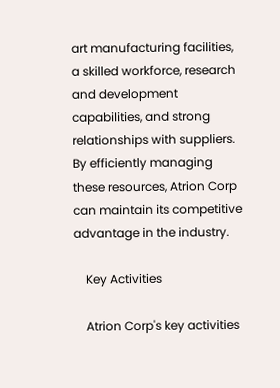art manufacturing facilities, a skilled workforce, research and development capabilities, and strong relationships with suppliers. By efficiently managing these resources, Atrion Corp can maintain its competitive advantage in the industry.

    Key Activities

    Atrion Corp's key activities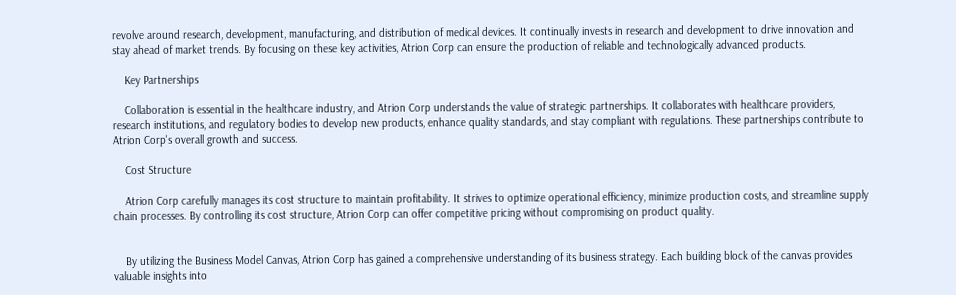revolve around research, development, manufacturing, and distribution of medical devices. It continually invests in research and development to drive innovation and stay ahead of market trends. By focusing on these key activities, Atrion Corp can ensure the production of reliable and technologically advanced products.

    Key Partnerships

    Collaboration is essential in the healthcare industry, and Atrion Corp understands the value of strategic partnerships. It collaborates with healthcare providers, research institutions, and regulatory bodies to develop new products, enhance quality standards, and stay compliant with regulations. These partnerships contribute to Atrion Corp's overall growth and success.

    Cost Structure

    Atrion Corp carefully manages its cost structure to maintain profitability. It strives to optimize operational efficiency, minimize production costs, and streamline supply chain processes. By controlling its cost structure, Atrion Corp can offer competitive pricing without compromising on product quality.


    By utilizing the Business Model Canvas, Atrion Corp has gained a comprehensive understanding of its business strategy. Each building block of the canvas provides valuable insights into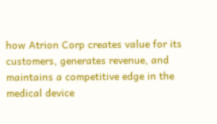how Atrion Corp creates value for its customers, generates revenue, and maintains a competitive edge in the medical device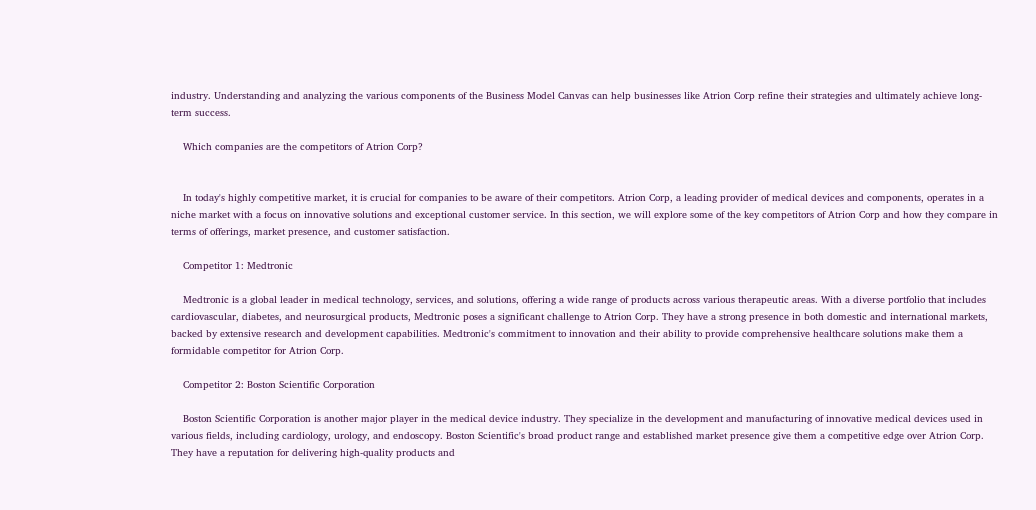industry. Understanding and analyzing the various components of the Business Model Canvas can help businesses like Atrion Corp refine their strategies and ultimately achieve long-term success.

    Which companies are the competitors of Atrion Corp?


    In today's highly competitive market, it is crucial for companies to be aware of their competitors. Atrion Corp, a leading provider of medical devices and components, operates in a niche market with a focus on innovative solutions and exceptional customer service. In this section, we will explore some of the key competitors of Atrion Corp and how they compare in terms of offerings, market presence, and customer satisfaction.

    Competitor 1: Medtronic

    Medtronic is a global leader in medical technology, services, and solutions, offering a wide range of products across various therapeutic areas. With a diverse portfolio that includes cardiovascular, diabetes, and neurosurgical products, Medtronic poses a significant challenge to Atrion Corp. They have a strong presence in both domestic and international markets, backed by extensive research and development capabilities. Medtronic's commitment to innovation and their ability to provide comprehensive healthcare solutions make them a formidable competitor for Atrion Corp.

    Competitor 2: Boston Scientific Corporation

    Boston Scientific Corporation is another major player in the medical device industry. They specialize in the development and manufacturing of innovative medical devices used in various fields, including cardiology, urology, and endoscopy. Boston Scientific's broad product range and established market presence give them a competitive edge over Atrion Corp. They have a reputation for delivering high-quality products and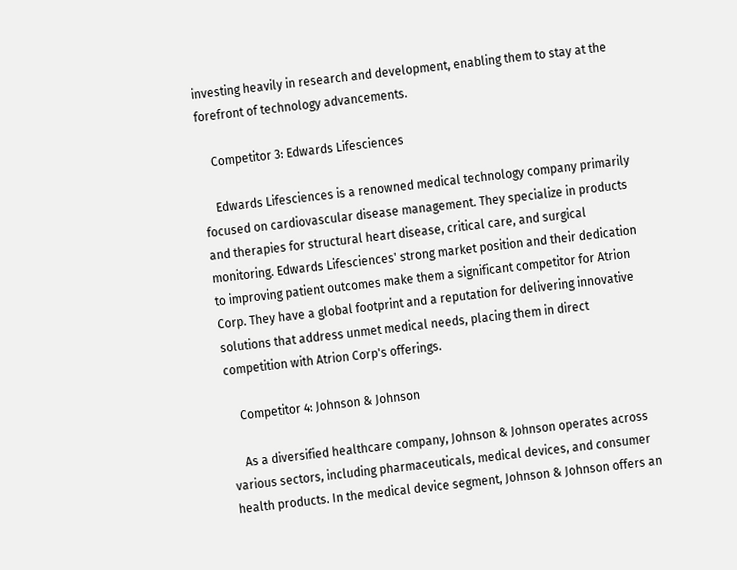investing heavily in research and development, enabling them to stay at the forefront of technology advancements.

    Competitor 3: Edwards Lifesciences

    Edwards Lifesciences is a renowned medical technology company primarily focused on cardiovascular disease management. They specialize in products and therapies for structural heart disease, critical care, and surgical monitoring. Edwards Lifesciences' strong market position and their dedication to improving patient outcomes make them a significant competitor for Atrion Corp. They have a global footprint and a reputation for delivering innovative solutions that address unmet medical needs, placing them in direct competition with Atrion Corp's offerings.

    Competitor 4: Johnson & Johnson

    As a diversified healthcare company, Johnson & Johnson operates across various sectors, including pharmaceuticals, medical devices, and consumer health products. In the medical device segment, Johnson & Johnson offers an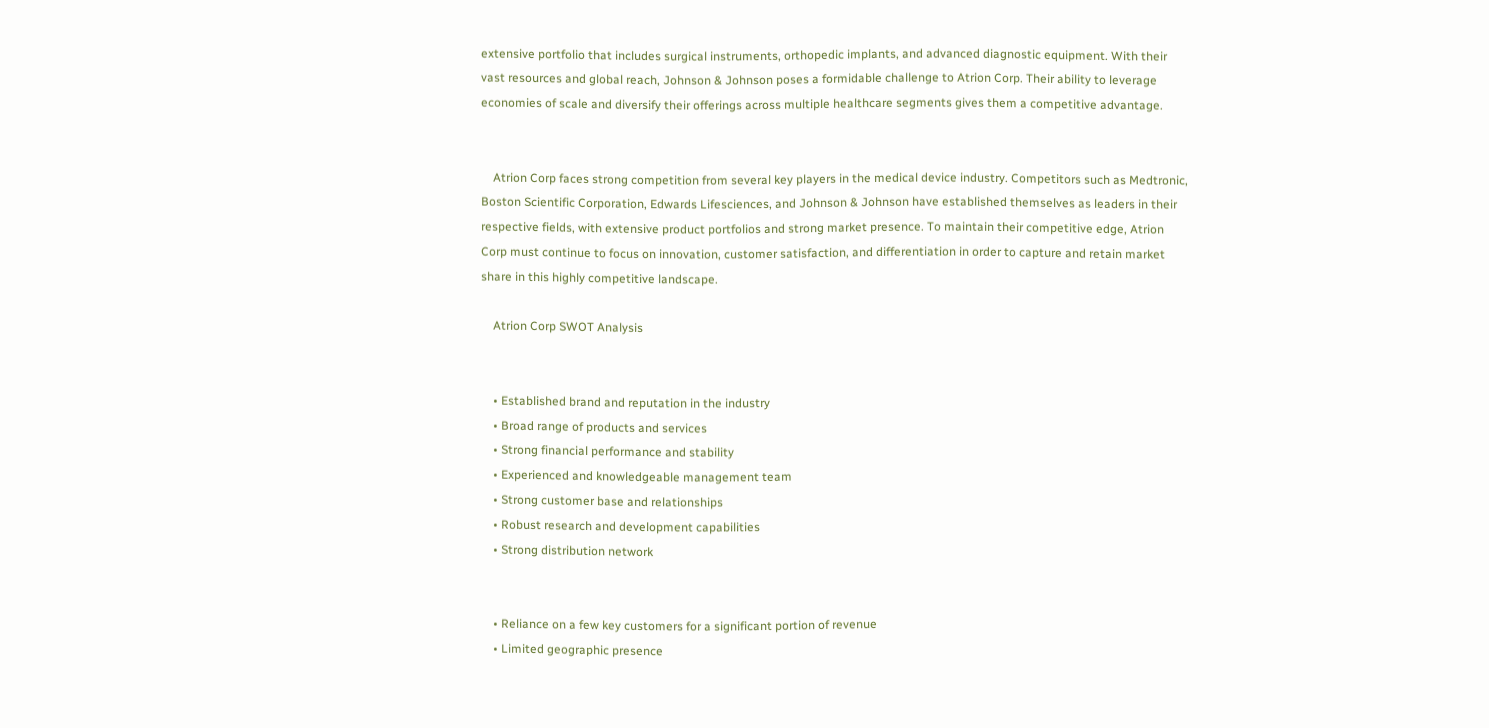extensive portfolio that includes surgical instruments, orthopedic implants, and advanced diagnostic equipment. With their vast resources and global reach, Johnson & Johnson poses a formidable challenge to Atrion Corp. Their ability to leverage economies of scale and diversify their offerings across multiple healthcare segments gives them a competitive advantage.


    Atrion Corp faces strong competition from several key players in the medical device industry. Competitors such as Medtronic, Boston Scientific Corporation, Edwards Lifesciences, and Johnson & Johnson have established themselves as leaders in their respective fields, with extensive product portfolios and strong market presence. To maintain their competitive edge, Atrion Corp must continue to focus on innovation, customer satisfaction, and differentiation in order to capture and retain market share in this highly competitive landscape.

    Atrion Corp SWOT Analysis


    • Established brand and reputation in the industry
    • Broad range of products and services
    • Strong financial performance and stability
    • Experienced and knowledgeable management team
    • Strong customer base and relationships
    • Robust research and development capabilities
    • Strong distribution network


    • Reliance on a few key customers for a significant portion of revenue
    • Limited geographic presence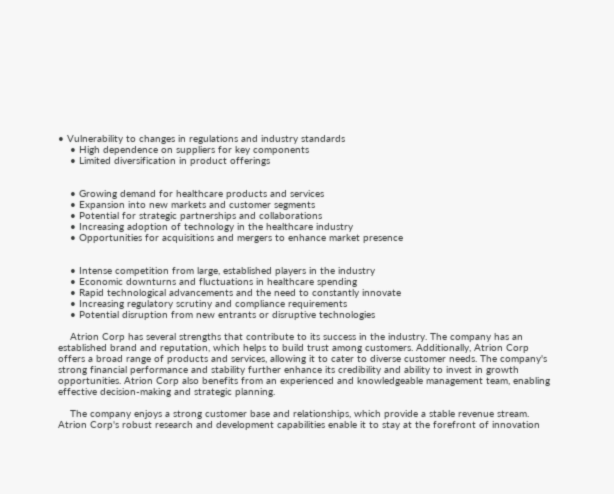• Vulnerability to changes in regulations and industry standards
    • High dependence on suppliers for key components
    • Limited diversification in product offerings


    • Growing demand for healthcare products and services
    • Expansion into new markets and customer segments
    • Potential for strategic partnerships and collaborations
    • Increasing adoption of technology in the healthcare industry
    • Opportunities for acquisitions and mergers to enhance market presence


    • Intense competition from large, established players in the industry
    • Economic downturns and fluctuations in healthcare spending
    • Rapid technological advancements and the need to constantly innovate
    • Increasing regulatory scrutiny and compliance requirements
    • Potential disruption from new entrants or disruptive technologies

    Atrion Corp has several strengths that contribute to its success in the industry. The company has an established brand and reputation, which helps to build trust among customers. Additionally, Atrion Corp offers a broad range of products and services, allowing it to cater to diverse customer needs. The company's strong financial performance and stability further enhance its credibility and ability to invest in growth opportunities. Atrion Corp also benefits from an experienced and knowledgeable management team, enabling effective decision-making and strategic planning.

    The company enjoys a strong customer base and relationships, which provide a stable revenue stream. Atrion Corp's robust research and development capabilities enable it to stay at the forefront of innovation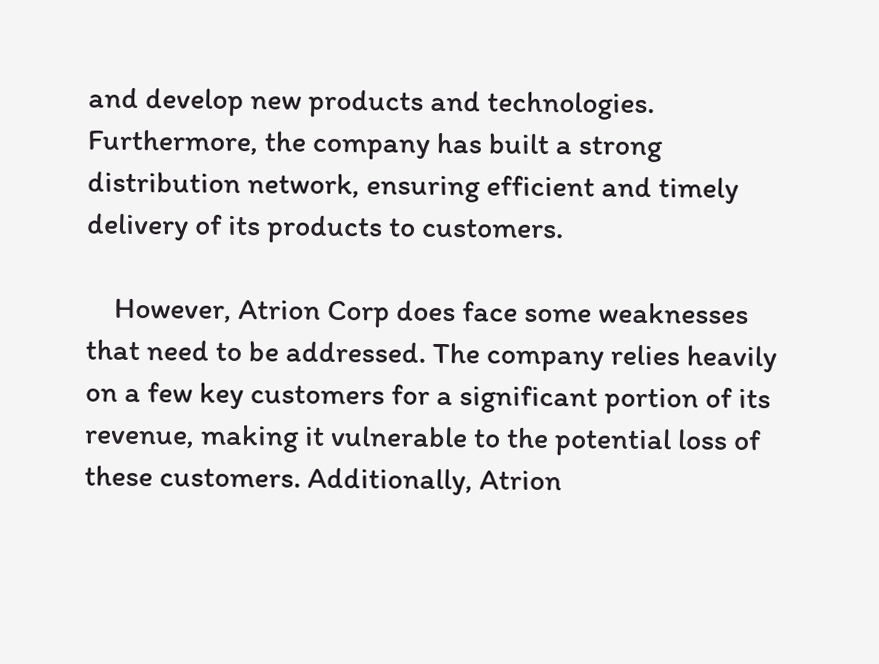and develop new products and technologies. Furthermore, the company has built a strong distribution network, ensuring efficient and timely delivery of its products to customers.

    However, Atrion Corp does face some weaknesses that need to be addressed. The company relies heavily on a few key customers for a significant portion of its revenue, making it vulnerable to the potential loss of these customers. Additionally, Atrion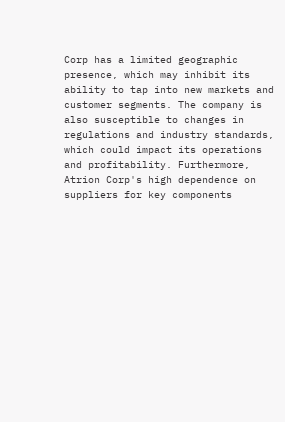Corp has a limited geographic presence, which may inhibit its ability to tap into new markets and customer segments. The company is also susceptible to changes in regulations and industry standards, which could impact its operations and profitability. Furthermore, Atrion Corp's high dependence on suppliers for key components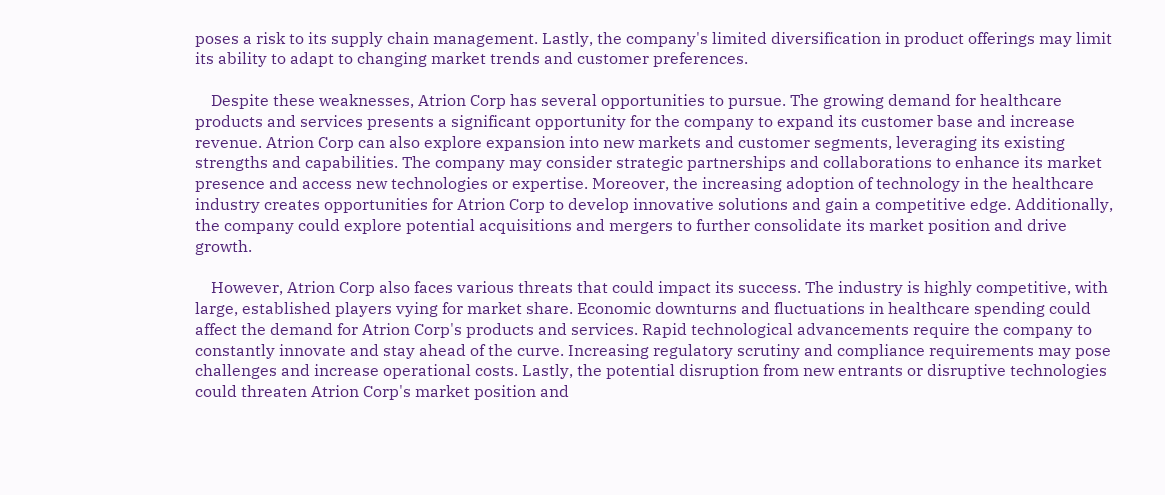poses a risk to its supply chain management. Lastly, the company's limited diversification in product offerings may limit its ability to adapt to changing market trends and customer preferences.

    Despite these weaknesses, Atrion Corp has several opportunities to pursue. The growing demand for healthcare products and services presents a significant opportunity for the company to expand its customer base and increase revenue. Atrion Corp can also explore expansion into new markets and customer segments, leveraging its existing strengths and capabilities. The company may consider strategic partnerships and collaborations to enhance its market presence and access new technologies or expertise. Moreover, the increasing adoption of technology in the healthcare industry creates opportunities for Atrion Corp to develop innovative solutions and gain a competitive edge. Additionally, the company could explore potential acquisitions and mergers to further consolidate its market position and drive growth.

    However, Atrion Corp also faces various threats that could impact its success. The industry is highly competitive, with large, established players vying for market share. Economic downturns and fluctuations in healthcare spending could affect the demand for Atrion Corp's products and services. Rapid technological advancements require the company to constantly innovate and stay ahead of the curve. Increasing regulatory scrutiny and compliance requirements may pose challenges and increase operational costs. Lastly, the potential disruption from new entrants or disruptive technologies could threaten Atrion Corp's market position and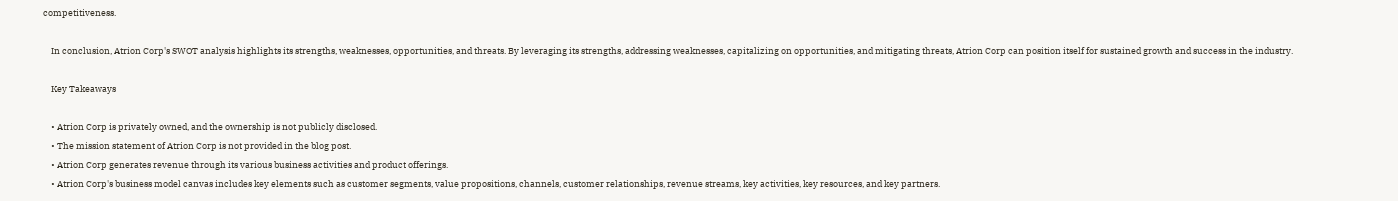competitiveness.

    In conclusion, Atrion Corp's SWOT analysis highlights its strengths, weaknesses, opportunities, and threats. By leveraging its strengths, addressing weaknesses, capitalizing on opportunities, and mitigating threats, Atrion Corp can position itself for sustained growth and success in the industry.

    Key Takeaways

    • Atrion Corp is privately owned, and the ownership is not publicly disclosed.
    • The mission statement of Atrion Corp is not provided in the blog post.
    • Atrion Corp generates revenue through its various business activities and product offerings.
    • Atrion Corp's business model canvas includes key elements such as customer segments, value propositions, channels, customer relationships, revenue streams, key activities, key resources, and key partners.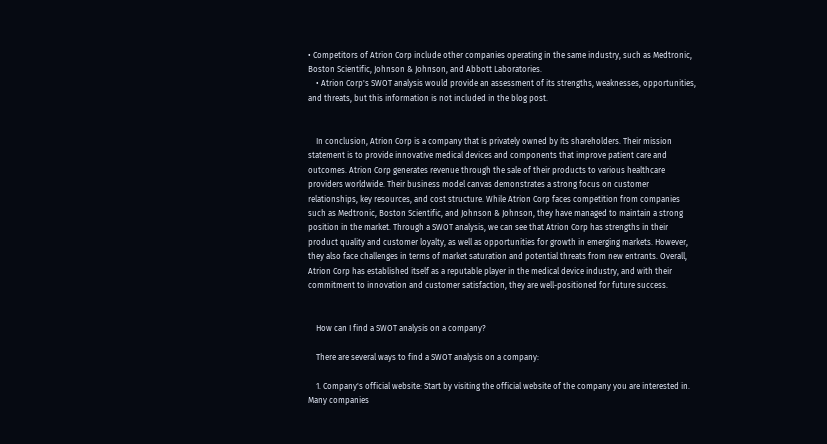• Competitors of Atrion Corp include other companies operating in the same industry, such as Medtronic, Boston Scientific, Johnson & Johnson, and Abbott Laboratories.
    • Atrion Corp's SWOT analysis would provide an assessment of its strengths, weaknesses, opportunities, and threats, but this information is not included in the blog post.


    In conclusion, Atrion Corp is a company that is privately owned by its shareholders. Their mission statement is to provide innovative medical devices and components that improve patient care and outcomes. Atrion Corp generates revenue through the sale of their products to various healthcare providers worldwide. Their business model canvas demonstrates a strong focus on customer relationships, key resources, and cost structure. While Atrion Corp faces competition from companies such as Medtronic, Boston Scientific, and Johnson & Johnson, they have managed to maintain a strong position in the market. Through a SWOT analysis, we can see that Atrion Corp has strengths in their product quality and customer loyalty, as well as opportunities for growth in emerging markets. However, they also face challenges in terms of market saturation and potential threats from new entrants. Overall, Atrion Corp has established itself as a reputable player in the medical device industry, and with their commitment to innovation and customer satisfaction, they are well-positioned for future success.


    How can I find a SWOT analysis on a company?

    There are several ways to find a SWOT analysis on a company:

    1. Company's official website: Start by visiting the official website of the company you are interested in. Many companies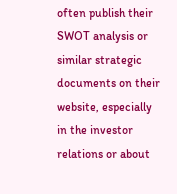often publish their SWOT analysis or similar strategic documents on their website, especially in the investor relations or about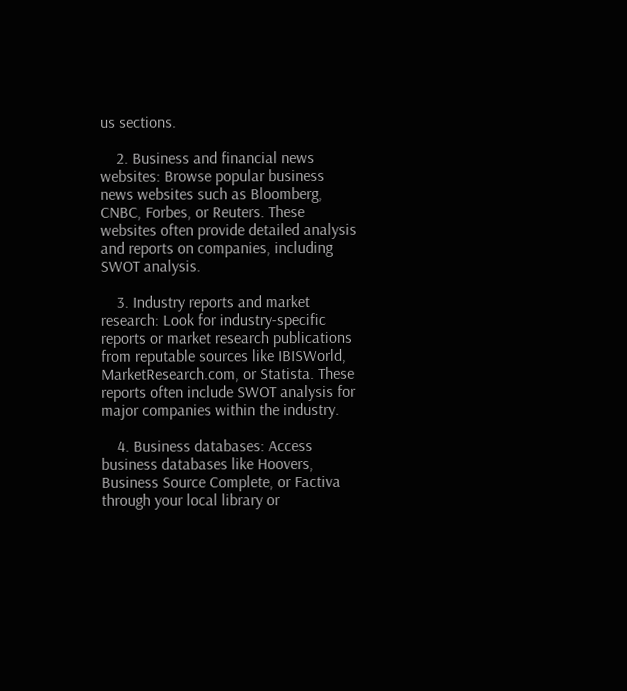us sections.

    2. Business and financial news websites: Browse popular business news websites such as Bloomberg, CNBC, Forbes, or Reuters. These websites often provide detailed analysis and reports on companies, including SWOT analysis.

    3. Industry reports and market research: Look for industry-specific reports or market research publications from reputable sources like IBISWorld, MarketResearch.com, or Statista. These reports often include SWOT analysis for major companies within the industry.

    4. Business databases: Access business databases like Hoovers, Business Source Complete, or Factiva through your local library or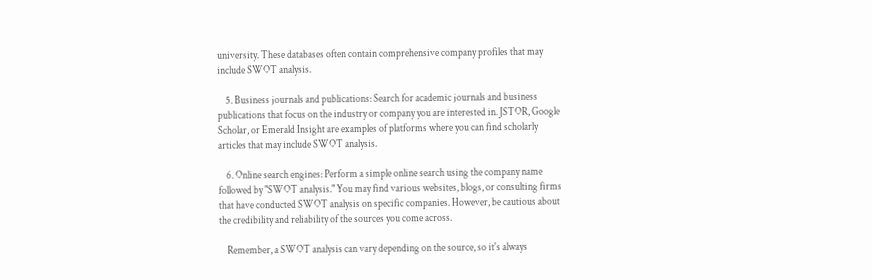university. These databases often contain comprehensive company profiles that may include SWOT analysis.

    5. Business journals and publications: Search for academic journals and business publications that focus on the industry or company you are interested in. JSTOR, Google Scholar, or Emerald Insight are examples of platforms where you can find scholarly articles that may include SWOT analysis.

    6. Online search engines: Perform a simple online search using the company name followed by "SWOT analysis." You may find various websites, blogs, or consulting firms that have conducted SWOT analysis on specific companies. However, be cautious about the credibility and reliability of the sources you come across.

    Remember, a SWOT analysis can vary depending on the source, so it's always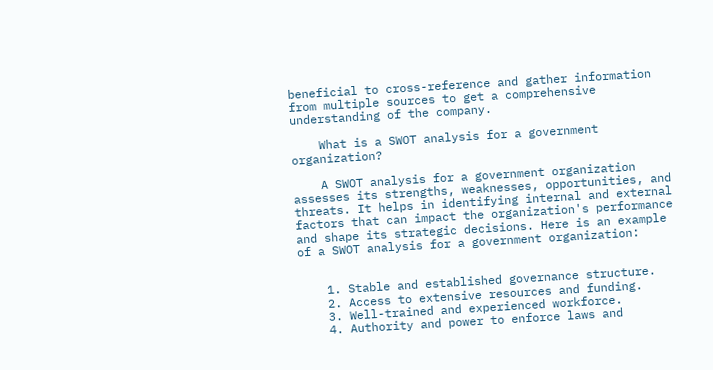beneficial to cross-reference and gather information from multiple sources to get a comprehensive understanding of the company.

    What is a SWOT analysis for a government organization?

    A SWOT analysis for a government organization assesses its strengths, weaknesses, opportunities, and threats. It helps in identifying internal and external factors that can impact the organization's performance and shape its strategic decisions. Here is an example of a SWOT analysis for a government organization:


    1. Stable and established governance structure.
    2. Access to extensive resources and funding.
    3. Well-trained and experienced workforce.
    4. Authority and power to enforce laws and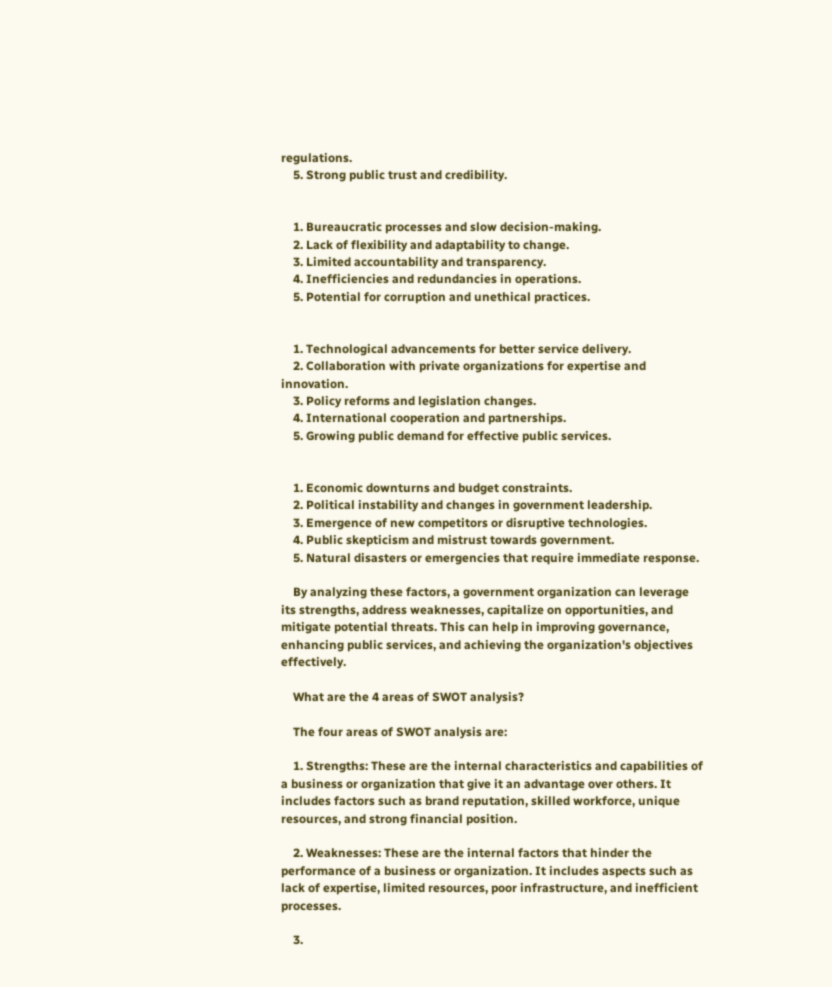regulations.
    5. Strong public trust and credibility.


    1. Bureaucratic processes and slow decision-making.
    2. Lack of flexibility and adaptability to change.
    3. Limited accountability and transparency.
    4. Inefficiencies and redundancies in operations.
    5. Potential for corruption and unethical practices.


    1. Technological advancements for better service delivery.
    2. Collaboration with private organizations for expertise and innovation.
    3. Policy reforms and legislation changes.
    4. International cooperation and partnerships.
    5. Growing public demand for effective public services.


    1. Economic downturns and budget constraints.
    2. Political instability and changes in government leadership.
    3. Emergence of new competitors or disruptive technologies.
    4. Public skepticism and mistrust towards government.
    5. Natural disasters or emergencies that require immediate response.

    By analyzing these factors, a government organization can leverage its strengths, address weaknesses, capitalize on opportunities, and mitigate potential threats. This can help in improving governance, enhancing public services, and achieving the organization's objectives effectively.

    What are the 4 areas of SWOT analysis?

    The four areas of SWOT analysis are:

    1. Strengths: These are the internal characteristics and capabilities of a business or organization that give it an advantage over others. It includes factors such as brand reputation, skilled workforce, unique resources, and strong financial position.

    2. Weaknesses: These are the internal factors that hinder the performance of a business or organization. It includes aspects such as lack of expertise, limited resources, poor infrastructure, and inefficient processes.

    3.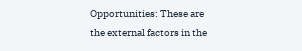Opportunities: These are the external factors in the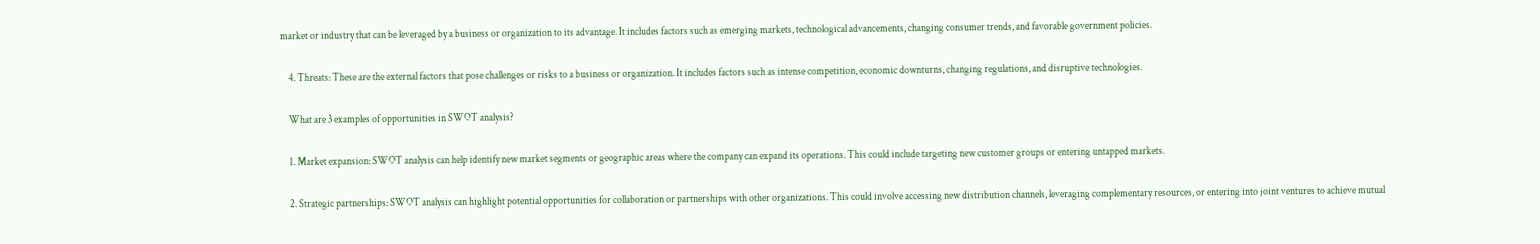market or industry that can be leveraged by a business or organization to its advantage. It includes factors such as emerging markets, technological advancements, changing consumer trends, and favorable government policies.

    4. Threats: These are the external factors that pose challenges or risks to a business or organization. It includes factors such as intense competition, economic downturns, changing regulations, and disruptive technologies.

    What are 3 examples of opportunities in SWOT analysis?

    1. Market expansion: SWOT analysis can help identify new market segments or geographic areas where the company can expand its operations. This could include targeting new customer groups or entering untapped markets.

    2. Strategic partnerships: SWOT analysis can highlight potential opportunities for collaboration or partnerships with other organizations. This could involve accessing new distribution channels, leveraging complementary resources, or entering into joint ventures to achieve mutual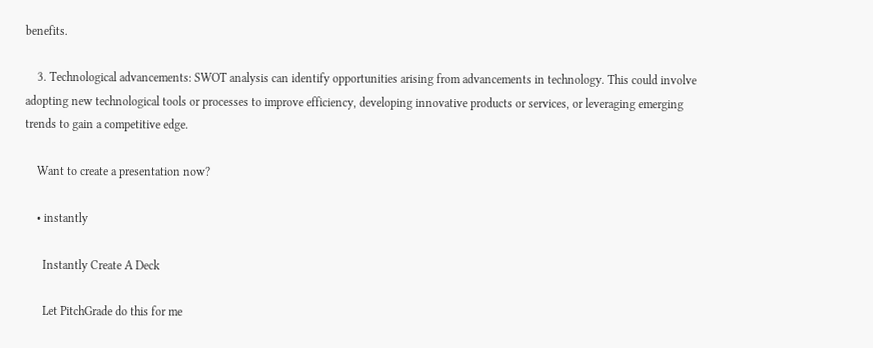benefits.

    3. Technological advancements: SWOT analysis can identify opportunities arising from advancements in technology. This could involve adopting new technological tools or processes to improve efficiency, developing innovative products or services, or leveraging emerging trends to gain a competitive edge.

    Want to create a presentation now?

    • instantly

      Instantly Create A Deck

      Let PitchGrade do this for me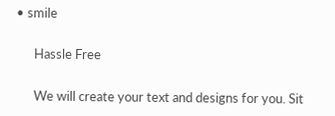• smile

      Hassle Free

      We will create your text and designs for you. Sit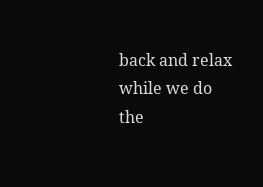back and relax while we do the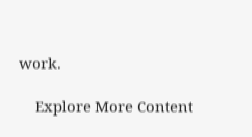work.

    Explore More Content